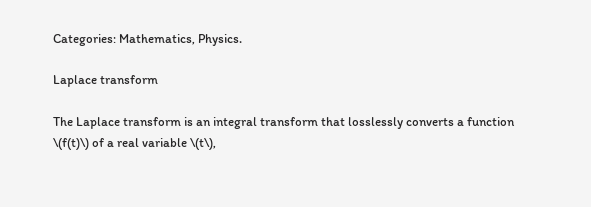Categories: Mathematics, Physics.

Laplace transform

The Laplace transform is an integral transform that losslessly converts a function \(f(t)\) of a real variable \(t\),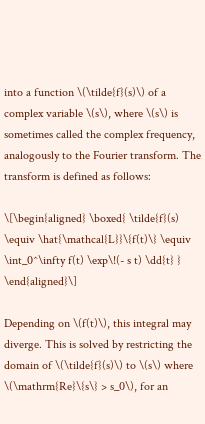into a function \(\tilde{f}(s)\) of a complex variable \(s\), where \(s\) is sometimes called the complex frequency, analogously to the Fourier transform. The transform is defined as follows:

\[\begin{aligned} \boxed{ \tilde{f}(s) \equiv \hat{\mathcal{L}}\{f(t)\} \equiv \int_0^\infty f(t) \exp\!(- s t) \dd{t} } \end{aligned}\]

Depending on \(f(t)\), this integral may diverge. This is solved by restricting the domain of \(\tilde{f}(s)\) to \(s\) where \(\mathrm{Re}\{s\} > s_0\), for an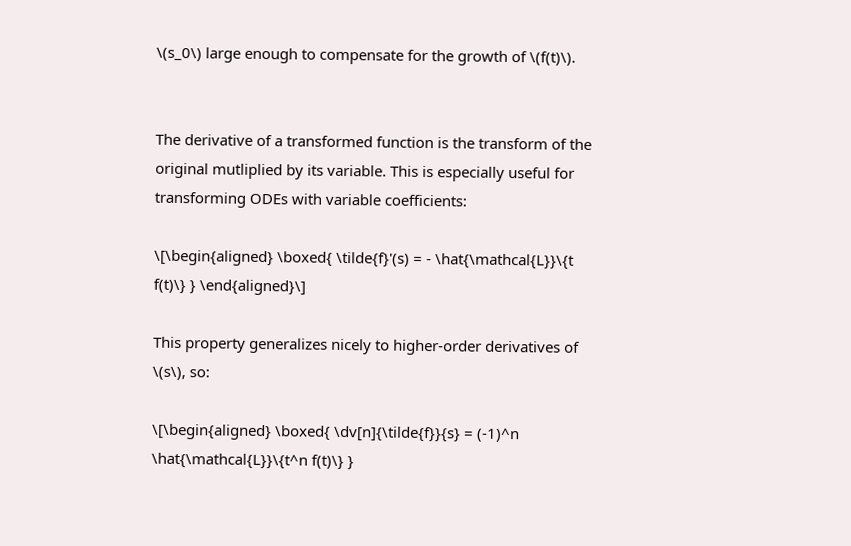\(s_0\) large enough to compensate for the growth of \(f(t)\).


The derivative of a transformed function is the transform of the original mutliplied by its variable. This is especially useful for transforming ODEs with variable coefficients:

\[\begin{aligned} \boxed{ \tilde{f}'(s) = - \hat{\mathcal{L}}\{t f(t)\} } \end{aligned}\]

This property generalizes nicely to higher-order derivatives of \(s\), so:

\[\begin{aligned} \boxed{ \dv[n]{\tilde{f}}{s} = (-1)^n \hat{\mathcal{L}}\{t^n f(t)\} }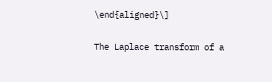\end{aligned}\]

The Laplace transform of a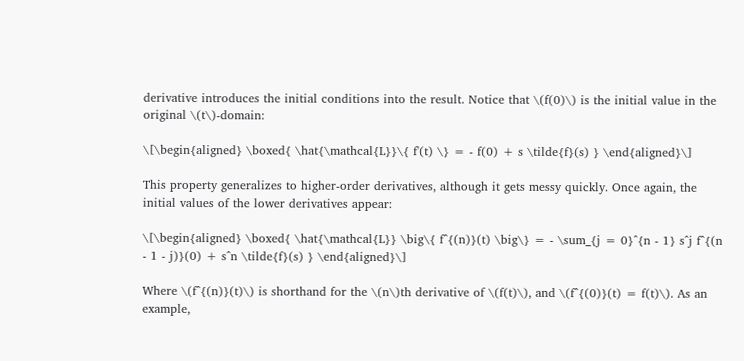derivative introduces the initial conditions into the result. Notice that \(f(0)\) is the initial value in the original \(t\)-domain:

\[\begin{aligned} \boxed{ \hat{\mathcal{L}}\{ f'(t) \} = - f(0) + s \tilde{f}(s) } \end{aligned}\]

This property generalizes to higher-order derivatives, although it gets messy quickly. Once again, the initial values of the lower derivatives appear:

\[\begin{aligned} \boxed{ \hat{\mathcal{L}} \big\{ f^{(n)}(t) \big\} = - \sum_{j = 0}^{n - 1} s^j f^{(n - 1 - j)}(0) + s^n \tilde{f}(s) } \end{aligned}\]

Where \(f^{(n)}(t)\) is shorthand for the \(n\)th derivative of \(f(t)\), and \(f^{(0)}(t) = f(t)\). As an example,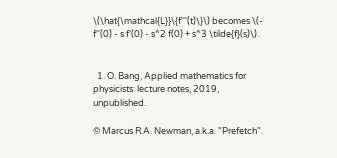\(\hat{\mathcal{L}}\{f'''(t)\}\) becomes \(- f''(0) - s f'(0) - s^2 f(0) + s^3 \tilde{f}(s)\).


  1. O. Bang, Applied mathematics for physicists: lecture notes, 2019, unpublished.

© Marcus R.A. Newman, a.k.a. "Prefetch".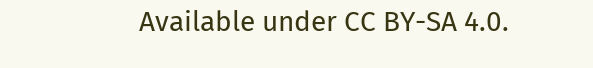Available under CC BY-SA 4.0.